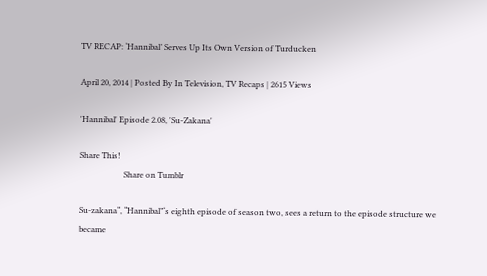TV RECAP: ‘Hannibal’ Serves Up Its Own Version of Turducken

April 20, 2014 | Posted By In Television, TV Recaps | 2615 Views

'Hannibal' Episode 2.08, 'Su-Zakana'

Share This!
                      Share on Tumblr

Su-zakana“, “Hannibal”‘s eighth episode of season two, sees a return to the episode structure we became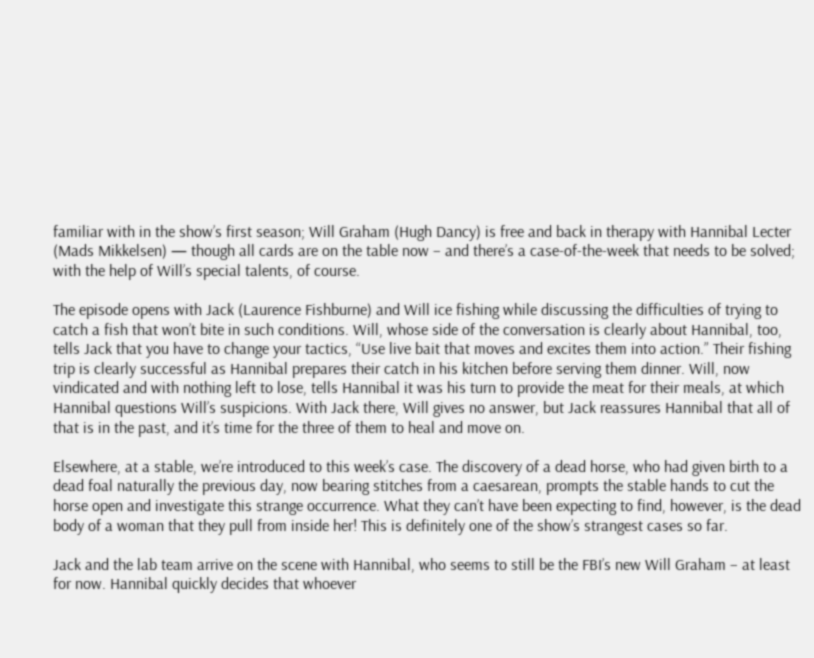familiar with in the show’s first season; Will Graham (Hugh Dancy) is free and back in therapy with Hannibal Lecter (Mads Mikkelsen) — though all cards are on the table now – and there’s a case-of-the-week that needs to be solved; with the help of Will’s special talents, of course.

The episode opens with Jack (Laurence Fishburne) and Will ice fishing while discussing the difficulties of trying to catch a fish that won’t bite in such conditions. Will, whose side of the conversation is clearly about Hannibal, too, tells Jack that you have to change your tactics, “Use live bait that moves and excites them into action.” Their fishing trip is clearly successful as Hannibal prepares their catch in his kitchen before serving them dinner. Will, now vindicated and with nothing left to lose, tells Hannibal it was his turn to provide the meat for their meals, at which Hannibal questions Will’s suspicions. With Jack there, Will gives no answer, but Jack reassures Hannibal that all of that is in the past, and it’s time for the three of them to heal and move on.

Elsewhere, at a stable, we’re introduced to this week’s case. The discovery of a dead horse, who had given birth to a dead foal naturally the previous day, now bearing stitches from a caesarean, prompts the stable hands to cut the horse open and investigate this strange occurrence. What they can’t have been expecting to find, however, is the dead body of a woman that they pull from inside her! This is definitely one of the show’s strangest cases so far.

Jack and the lab team arrive on the scene with Hannibal, who seems to still be the FBI’s new Will Graham – at least for now. Hannibal quickly decides that whoever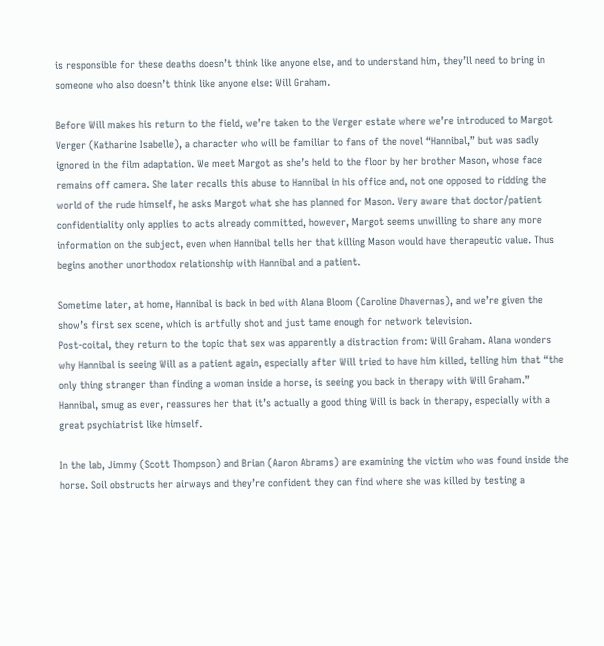is responsible for these deaths doesn’t think like anyone else, and to understand him, they’ll need to bring in someone who also doesn’t think like anyone else: Will Graham.

Before Will makes his return to the field, we’re taken to the Verger estate where we’re introduced to Margot Verger (Katharine Isabelle), a character who will be familiar to fans of the novel “Hannibal,” but was sadly ignored in the film adaptation. We meet Margot as she’s held to the floor by her brother Mason, whose face remains off camera. She later recalls this abuse to Hannibal in his office and, not one opposed to ridding the world of the rude himself, he asks Margot what she has planned for Mason. Very aware that doctor/patient confidentiality only applies to acts already committed, however, Margot seems unwilling to share any more information on the subject, even when Hannibal tells her that killing Mason would have therapeutic value. Thus begins another unorthodox relationship with Hannibal and a patient.

Sometime later, at home, Hannibal is back in bed with Alana Bloom (Caroline Dhavernas), and we’re given the show’s first sex scene, which is artfully shot and just tame enough for network television.
Post-coital, they return to the topic that sex was apparently a distraction from: Will Graham. Alana wonders why Hannibal is seeing Will as a patient again, especially after Will tried to have him killed, telling him that “the only thing stranger than finding a woman inside a horse, is seeing you back in therapy with Will Graham.” Hannibal, smug as ever, reassures her that it’s actually a good thing Will is back in therapy, especially with a great psychiatrist like himself.

In the lab, Jimmy (Scott Thompson) and Brian (Aaron Abrams) are examining the victim who was found inside the horse. Soil obstructs her airways and they’re confident they can find where she was killed by testing a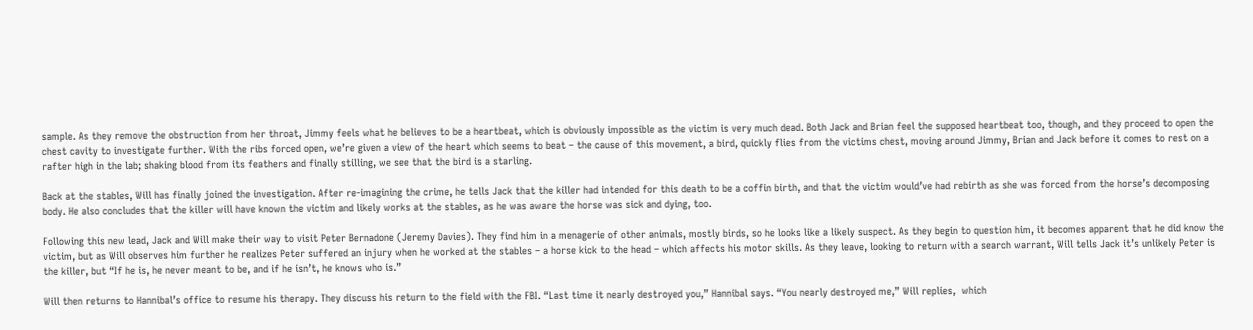sample. As they remove the obstruction from her throat, Jimmy feels what he believes to be a heartbeat, which is obviously impossible as the victim is very much dead. Both Jack and Brian feel the supposed heartbeat too, though, and they proceed to open the chest cavity to investigate further. With the ribs forced open, we’re given a view of the heart which seems to beat – the cause of this movement, a bird, quickly flies from the victims chest, moving around Jimmy, Brian and Jack before it comes to rest on a rafter high in the lab; shaking blood from its feathers and finally stilling, we see that the bird is a starling.

Back at the stables, Will has finally joined the investigation. After re-imagining the crime, he tells Jack that the killer had intended for this death to be a coffin birth, and that the victim would’ve had rebirth as she was forced from the horse’s decomposing body. He also concludes that the killer will have known the victim and likely works at the stables, as he was aware the horse was sick and dying, too.

Following this new lead, Jack and Will make their way to visit Peter Bernadone (Jeremy Davies). They find him in a menagerie of other animals, mostly birds, so he looks like a likely suspect. As they begin to question him, it becomes apparent that he did know the victim, but as Will observes him further he realizes Peter suffered an injury when he worked at the stables – a horse kick to the head – which affects his motor skills. As they leave, looking to return with a search warrant, Will tells Jack it’s unlikely Peter is the killer, but “If he is, he never meant to be, and if he isn’t, he knows who is.”

Will then returns to Hannibal’s office to resume his therapy. They discuss his return to the field with the FBI. “Last time it nearly destroyed you,” Hannibal says. “You nearly destroyed me,” Will replies,  which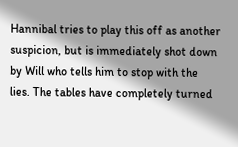Hannibal tries to play this off as another suspicion, but is immediately shot down by Will who tells him to stop with the lies. The tables have completely turned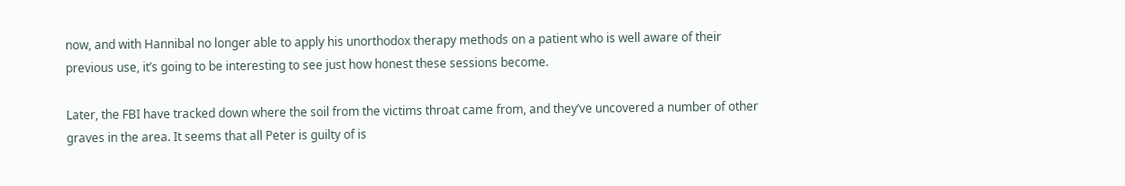now, and with Hannibal no longer able to apply his unorthodox therapy methods on a patient who is well aware of their previous use, it’s going to be interesting to see just how honest these sessions become.

Later, the FBI have tracked down where the soil from the victims throat came from, and they’ve uncovered a number of other graves in the area. It seems that all Peter is guilty of is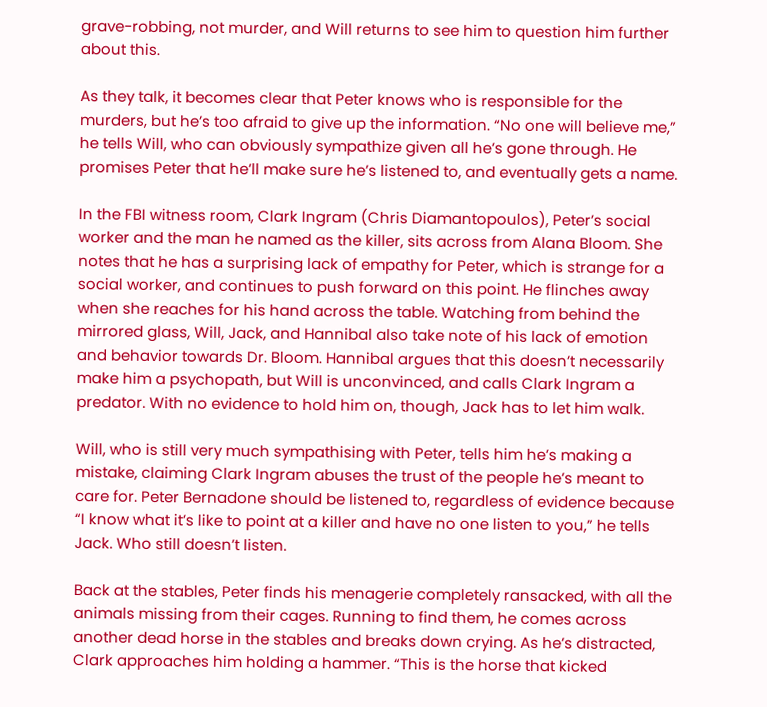grave-robbing, not murder, and Will returns to see him to question him further about this.

As they talk, it becomes clear that Peter knows who is responsible for the murders, but he’s too afraid to give up the information. “No one will believe me,” he tells Will, who can obviously sympathize given all he’s gone through. He promises Peter that he’ll make sure he’s listened to, and eventually gets a name.

In the FBI witness room, Clark Ingram (Chris Diamantopoulos), Peter’s social worker and the man he named as the killer, sits across from Alana Bloom. She notes that he has a surprising lack of empathy for Peter, which is strange for a social worker, and continues to push forward on this point. He flinches away when she reaches for his hand across the table. Watching from behind the mirrored glass, Will, Jack, and Hannibal also take note of his lack of emotion and behavior towards Dr. Bloom. Hannibal argues that this doesn’t necessarily make him a psychopath, but Will is unconvinced, and calls Clark Ingram a predator. With no evidence to hold him on, though, Jack has to let him walk.

Will, who is still very much sympathising with Peter, tells him he’s making a mistake, claiming Clark Ingram abuses the trust of the people he’s meant to care for. Peter Bernadone should be listened to, regardless of evidence because “I know what it’s like to point at a killer and have no one listen to you,” he tells Jack. Who still doesn’t listen.

Back at the stables, Peter finds his menagerie completely ransacked, with all the animals missing from their cages. Running to find them, he comes across another dead horse in the stables and breaks down crying. As he’s distracted, Clark approaches him holding a hammer. “This is the horse that kicked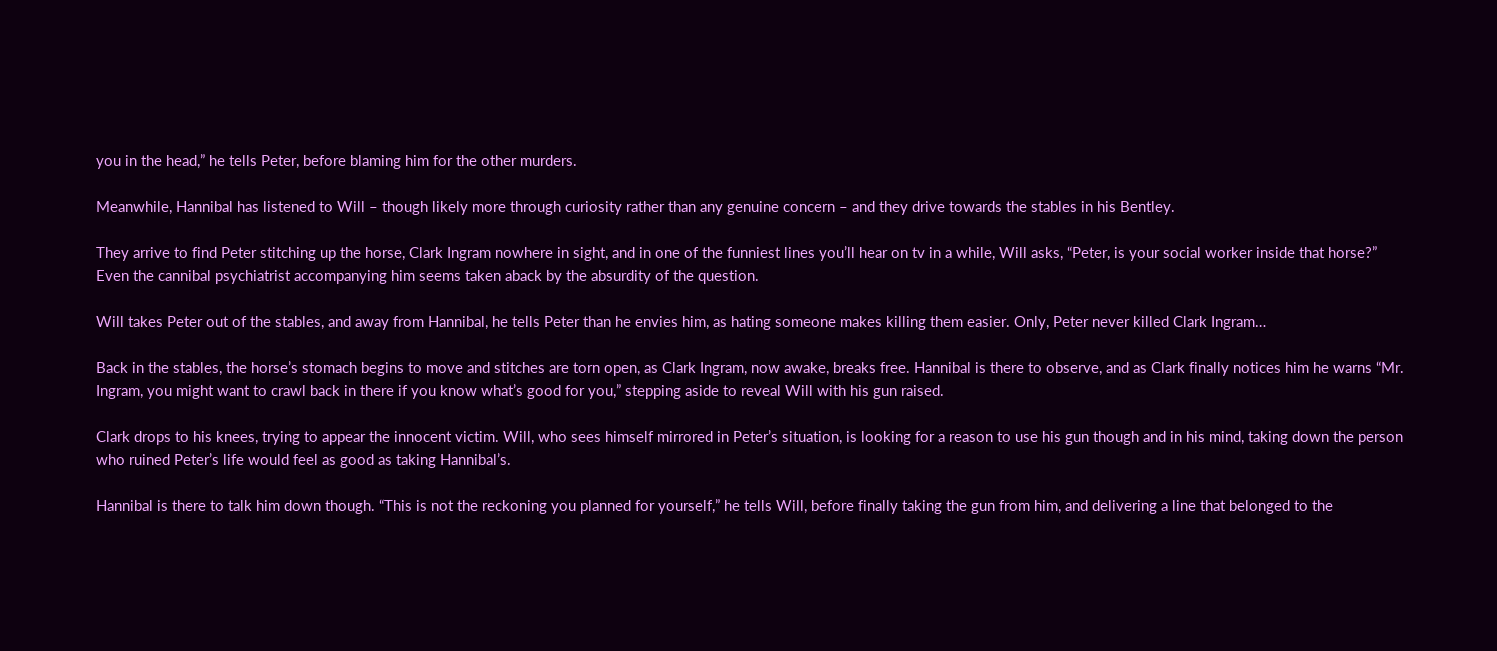you in the head,” he tells Peter, before blaming him for the other murders.

Meanwhile, Hannibal has listened to Will – though likely more through curiosity rather than any genuine concern – and they drive towards the stables in his Bentley.

They arrive to find Peter stitching up the horse, Clark Ingram nowhere in sight, and in one of the funniest lines you’ll hear on tv in a while, Will asks, “Peter, is your social worker inside that horse?” Even the cannibal psychiatrist accompanying him seems taken aback by the absurdity of the question.

Will takes Peter out of the stables, and away from Hannibal, he tells Peter than he envies him, as hating someone makes killing them easier. Only, Peter never killed Clark Ingram…

Back in the stables, the horse’s stomach begins to move and stitches are torn open, as Clark Ingram, now awake, breaks free. Hannibal is there to observe, and as Clark finally notices him he warns “Mr. Ingram, you might want to crawl back in there if you know what’s good for you,” stepping aside to reveal Will with his gun raised.

Clark drops to his knees, trying to appear the innocent victim. Will, who sees himself mirrored in Peter’s situation, is looking for a reason to use his gun though and in his mind, taking down the person who ruined Peter’s life would feel as good as taking Hannibal’s.

Hannibal is there to talk him down though. “This is not the reckoning you planned for yourself,” he tells Will, before finally taking the gun from him, and delivering a line that belonged to the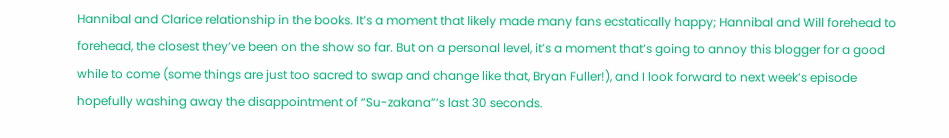Hannibal and Clarice relationship in the books. It’s a moment that likely made many fans ecstatically happy; Hannibal and Will forehead to forehead, the closest they’ve been on the show so far. But on a personal level, it’s a moment that’s going to annoy this blogger for a good while to come (some things are just too sacred to swap and change like that, Bryan Fuller!), and I look forward to next week’s episode hopefully washing away the disappointment of “Su-zakana”‘s last 30 seconds.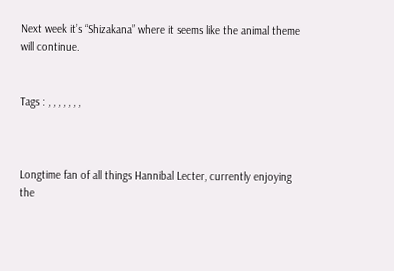Next week it’s “Shizakana” where it seems like the animal theme will continue.


Tags : , , , , , , ,



Longtime fan of all things Hannibal Lecter, currently enjoying the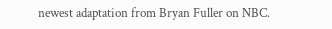newest adaptation from Bryan Fuller on NBC.